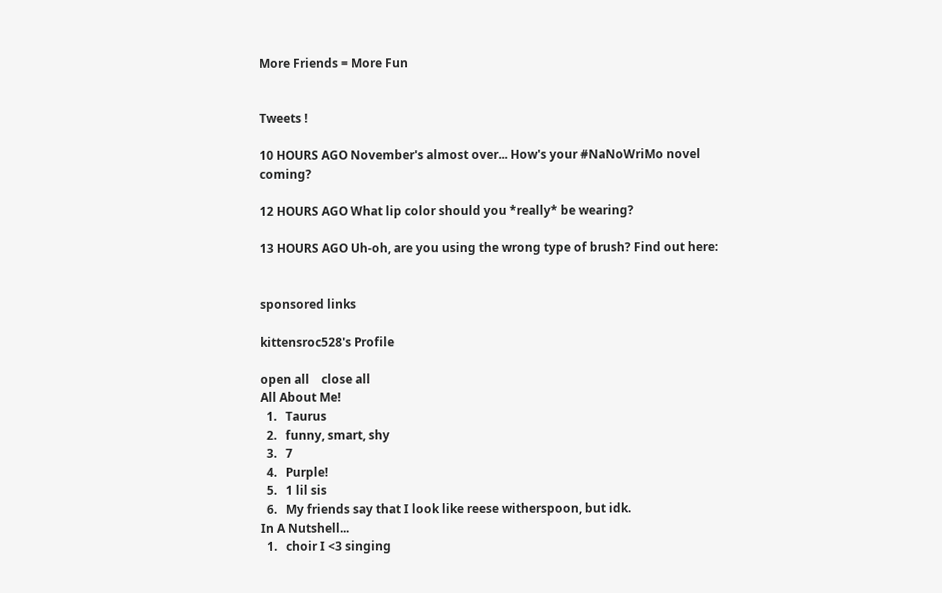More Friends = More Fun


Tweets !

10 HOURS AGO November's almost over... How's your #NaNoWriMo novel coming?

12 HOURS AGO What lip color should you *really* be wearing?

13 HOURS AGO Uh-oh, are you using the wrong type of brush? Find out here:


sponsored links

kittensroc528's Profile

open all    close all
All About Me!
  1.   Taurus
  2.   funny, smart, shy
  3.   7
  4.   Purple!
  5.   1 lil sis
  6.   My friends say that I look like reese witherspoon, but idk.
In A Nutshell...
  1.   choir I <3 singing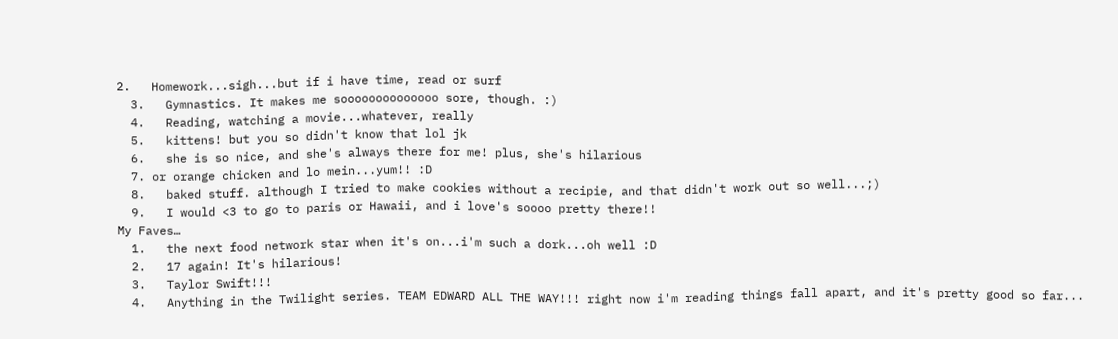2.   Homework...sigh...but if i have time, read or surf
  3.   Gymnastics. It makes me soooooooooooooo sore, though. :)
  4.   Reading, watching a movie...whatever, really
  5.   kittens! but you so didn't know that lol jk
  6.   she is so nice, and she's always there for me! plus, she's hilarious
  7. or orange chicken and lo mein...yum!! :D
  8.   baked stuff. although I tried to make cookies without a recipie, and that didn't work out so well...;)
  9.   I would <3 to go to paris or Hawaii, and i love's soooo pretty there!!
My Faves…
  1.   the next food network star when it's on...i'm such a dork...oh well :D
  2.   17 again! It's hilarious!
  3.   Taylor Swift!!!
  4.   Anything in the Twilight series. TEAM EDWARD ALL THE WAY!!! right now i'm reading things fall apart, and it's pretty good so far...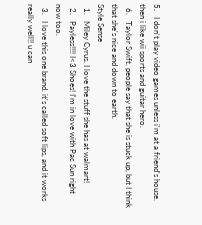5.   I don't play video games unless i'm at a friend's house. then i like wii sports and guitar hero.
  6.   Taylor Swift. people say that she is stuck up, but I think that she's nice and down to earth.
Style Sense
  1.   Miley Cyrus. I love the stuff she has at walmart!
  2.   Payless!!!! I<3 Shoes! I'm in love with Pac Sun right now too.
  3.   I love this one brand. it's called soft lips, and it works really well!! u can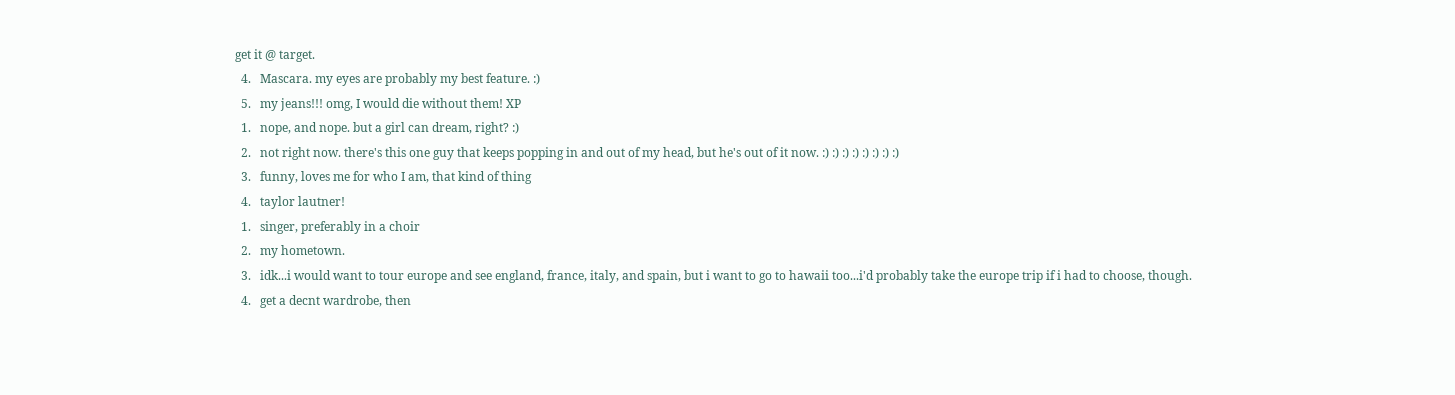get it @ target.
  4.   Mascara. my eyes are probably my best feature. :)
  5.   my jeans!!! omg, I would die without them! XP
  1.   nope, and nope. but a girl can dream, right? :)
  2.   not right now. there's this one guy that keeps popping in and out of my head, but he's out of it now. :) :) :) :) :) :) :) :)
  3.   funny, loves me for who I am, that kind of thing
  4.   taylor lautner!
  1.   singer, preferably in a choir
  2.   my hometown.
  3.   idk...i would want to tour europe and see england, france, italy, and spain, but i want to go to hawaii too...i'd probably take the europe trip if i had to choose, though.
  4.   get a decnt wardrobe, then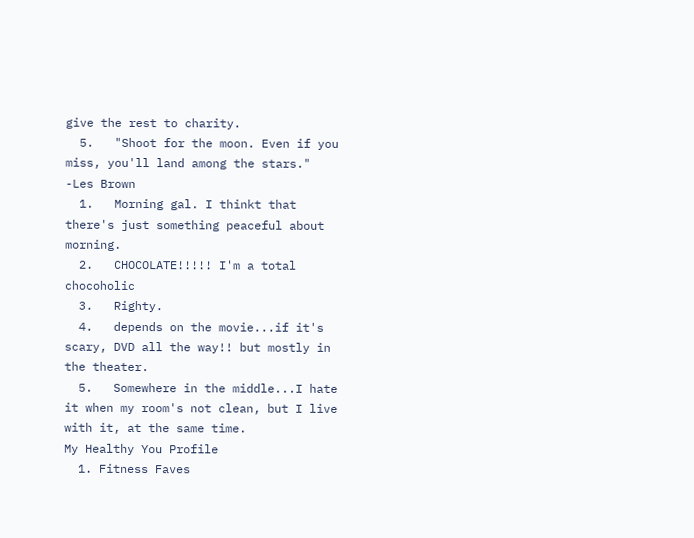give the rest to charity.
  5.   "Shoot for the moon. Even if you miss, you'll land among the stars." -Les Brown
  1.   Morning gal. I thinkt that there's just something peaceful about morning.
  2.   CHOCOLATE!!!!! I'm a total chocoholic
  3.   Righty.
  4.   depends on the movie...if it's scary, DVD all the way!! but mostly in the theater.
  5.   Somewhere in the middle...I hate it when my room's not clean, but I live with it, at the same time.
My Healthy You Profile
  1. Fitness Faves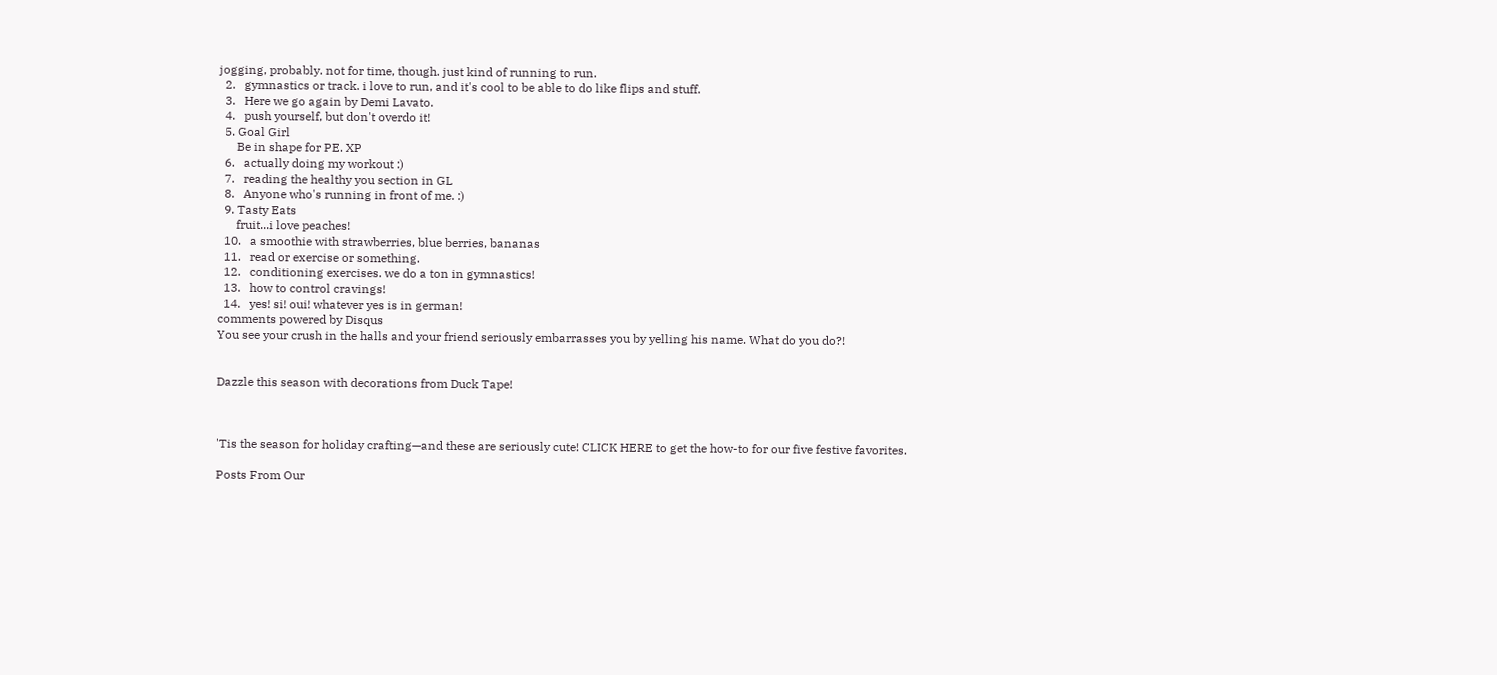jogging, probably. not for time, though. just kind of running to run.
  2.   gymnastics or track. i love to run, and it's cool to be able to do like flips and stuff.
  3.   Here we go again by Demi Lavato.
  4.   push yourself, but don't overdo it!
  5. Goal Girl
      Be in shape for PE. XP
  6.   actually doing my workout :)
  7.   reading the healthy you section in GL
  8.   Anyone who's running in front of me. :)
  9. Tasty Eats
      fruit...i love peaches!
  10.   a smoothie with strawberries, blue berries, bananas
  11.   read or exercise or something.
  12.   conditioning exercises. we do a ton in gymnastics!
  13.   how to control cravings!
  14.   yes! si! oui! whatever yes is in german!
comments powered by Disqus
You see your crush in the halls and your friend seriously embarrasses you by yelling his name. What do you do?!


Dazzle this season with decorations from Duck Tape!



'Tis the season for holiday crafting—and these are seriously cute! CLICK HERE to get the how-to for our five festive favorites.

Posts From Our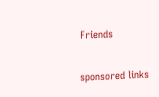Friends

sponsored links